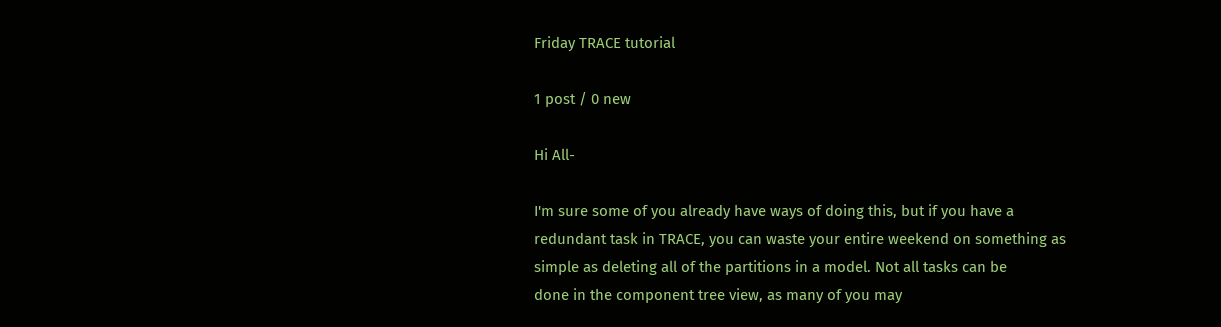Friday TRACE tutorial

1 post / 0 new

Hi All-

I'm sure some of you already have ways of doing this, but if you have a
redundant task in TRACE, you can waste your entire weekend on something as
simple as deleting all of the partitions in a model. Not all tasks can be
done in the component tree view, as many of you may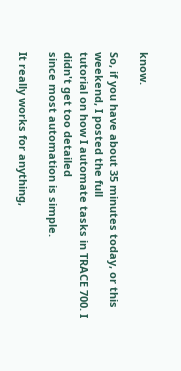know.

So, if you have about 35 minutes today, or this weekend, I posted the full
tutorial on how I automate tasks in TRACE 700. I didn't get too detailed
since most automation is simple.

It really works for anything,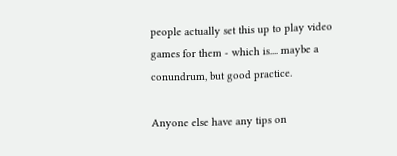people actually set this up to play video
games for them - which is.... maybe a conundrum, but good practice.

Anyone else have any tips on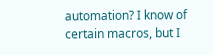automation? I know of certain macros, but I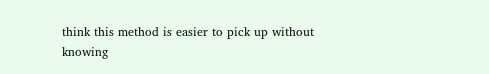think this method is easier to pick up without knowing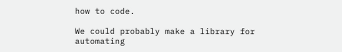how to code.

We could probably make a library for automating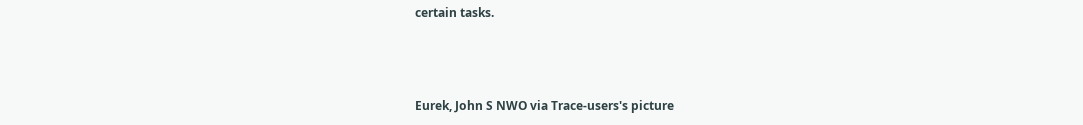certain tasks.



Eurek, John S NWO via Trace-users's picture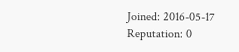Joined: 2016-05-17
Reputation: 0